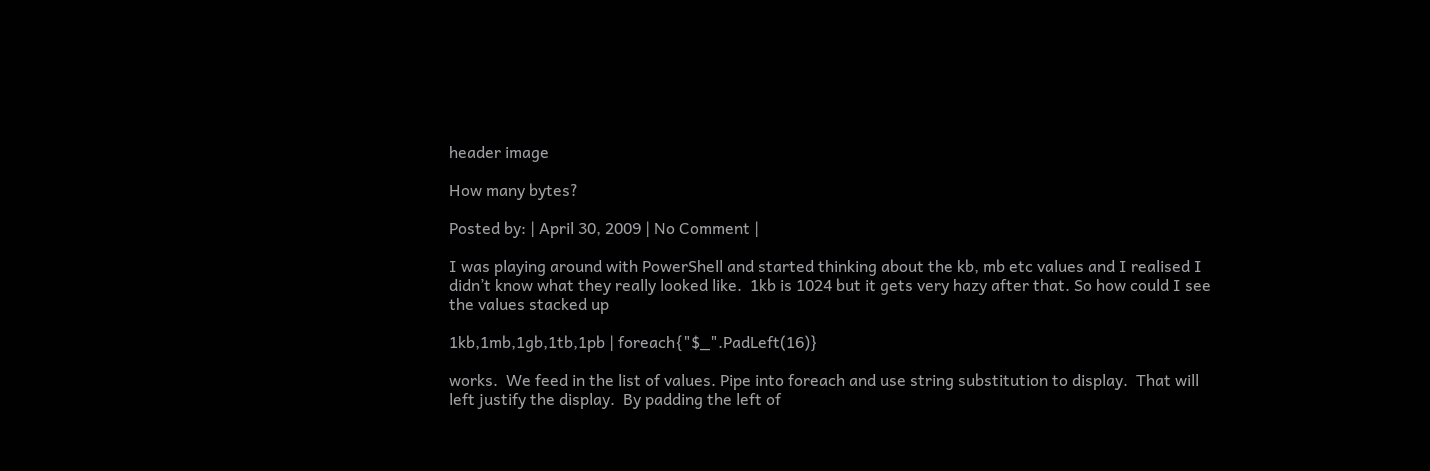header image

How many bytes?

Posted by: | April 30, 2009 | No Comment |

I was playing around with PowerShell and started thinking about the kb, mb etc values and I realised I didn’t know what they really looked like.  1kb is 1024 but it gets very hazy after that. So how could I see the values stacked up

1kb,1mb,1gb,1tb,1pb | foreach{"$_".PadLeft(16)}

works.  We feed in the list of values. Pipe into foreach and use string substitution to display.  That will left justify the display.  By padding the left of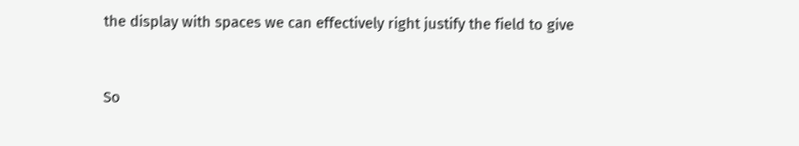the display with spaces we can effectively right justify the field to give


So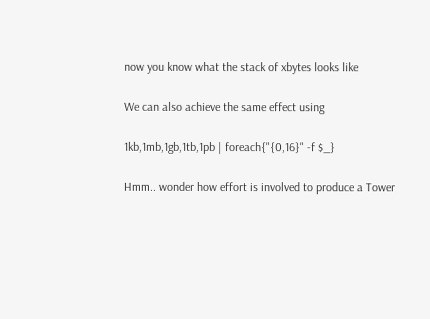now you know what the stack of xbytes looks like

We can also achieve the same effect using

1kb,1mb,1gb,1tb,1pb | foreach{"{0,16}" -f $_}

Hmm.. wonder how effort is involved to produce a Tower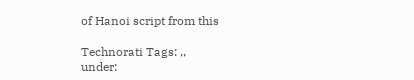of Hanoi script from this

Technorati Tags: ,,
under: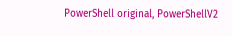PowerShell original, PowerShellV2